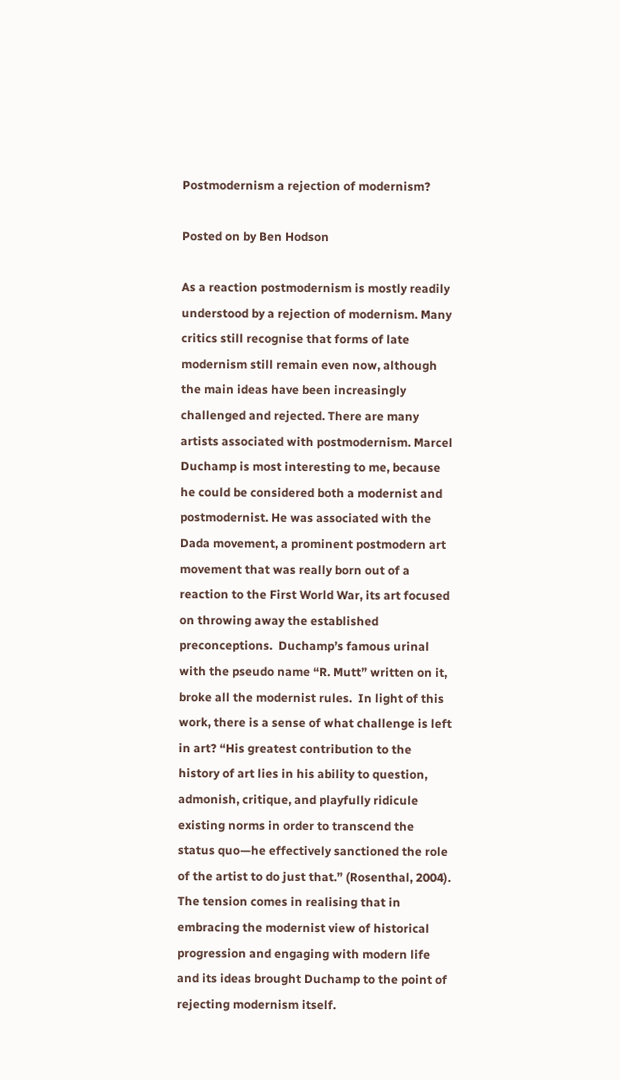Postmodernism a rejection of modernism?

Posted on by Ben Hodson

As a reaction postmodernism is mostly readily understood by a rejection of modernism. Many critics still recognise that forms of late modernism still remain even now, although the main ideas have been increasingly challenged and rejected. There are many artists associated with postmodernism. Marcel Duchamp is most interesting to me, because he could be considered both a modernist and postmodernist. He was associated with the Dada movement, a prominent postmodern art movement that was really born out of a reaction to the First World War, its art focused on throwing away the established preconceptions.  Duchamp’s famous urinal with the pseudo name “R. Mutt” written on it, broke all the modernist rules.  In light of this work, there is a sense of what challenge is left in art? “His greatest contribution to the history of art lies in his ability to question, admonish, critique, and playfully ridicule existing norms in order to transcend the status quo—he effectively sanctioned the role of the artist to do just that.” (Rosenthal, 2004). The tension comes in realising that in embracing the modernist view of historical progression and engaging with modern life and its ideas brought Duchamp to the point of rejecting modernism itself.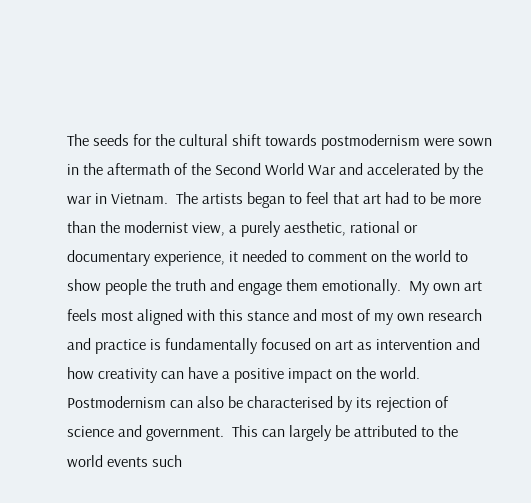The seeds for the cultural shift towards postmodernism were sown in the aftermath of the Second World War and accelerated by the war in Vietnam.  The artists began to feel that art had to be more than the modernist view, a purely aesthetic, rational or documentary experience, it needed to comment on the world to show people the truth and engage them emotionally.  My own art feels most aligned with this stance and most of my own research and practice is fundamentally focused on art as intervention and how creativity can have a positive impact on the world.  Postmodernism can also be characterised by its rejection of science and government.  This can largely be attributed to the world events such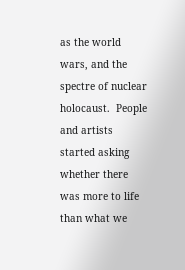as the world wars, and the spectre of nuclear holocaust.  People and artists started asking whether there was more to life than what we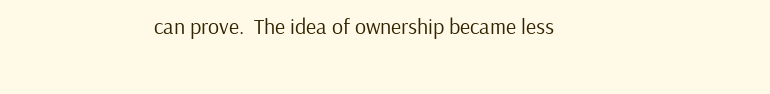can prove.  The idea of ownership became less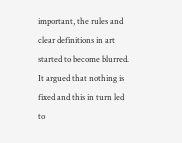important, the rules and clear definitions in art started to become blurred. It argued that nothing is fixed and this in turn led to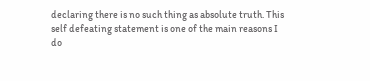declaring there is no such thing as absolute truth. This self defeating statement is one of the main reasons I do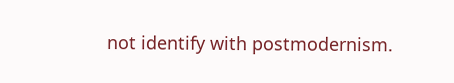not identify with postmodernism.